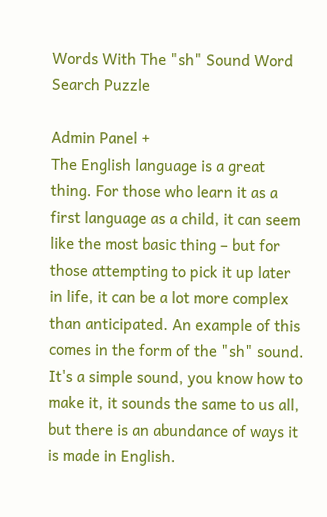Words With The "sh" Sound Word Search Puzzle

Admin Panel +
The English language is a great thing. For those who learn it as a first language as a child, it can seem like the most basic thing – but for those attempting to pick it up later in life, it can be a lot more complex than anticipated. An example of this comes in the form of the "sh" sound. It's a simple sound, you know how to make it, it sounds the same to us all, but there is an abundance of ways it is made in English.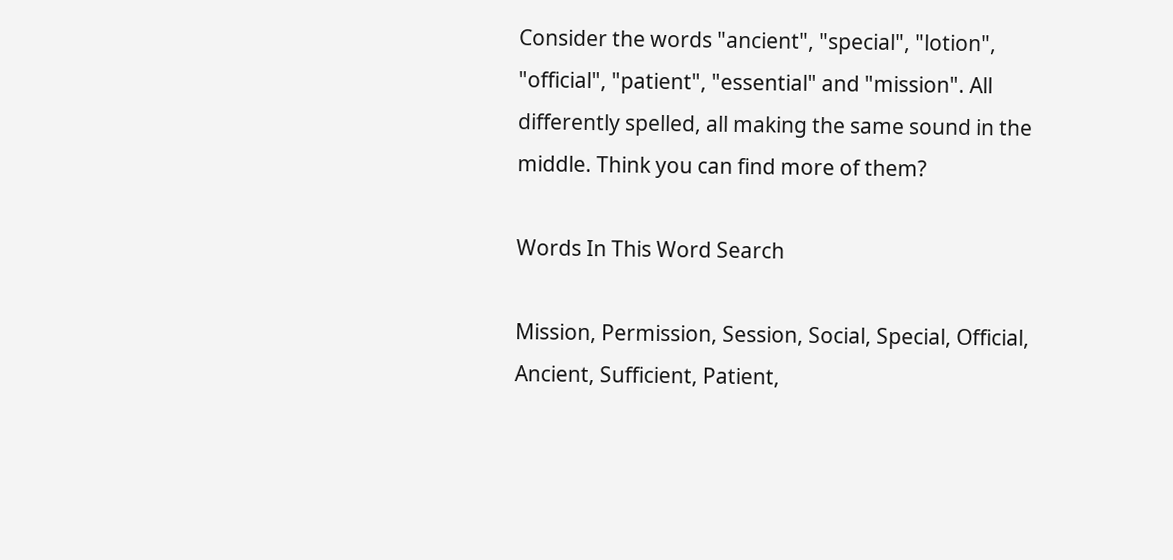Consider the words "ancient", "special", "lotion", "official", "patient", "essential" and "mission". All differently spelled, all making the same sound in the middle. Think you can find more of them?

Words In This Word Search

Mission, Permission, Session, Social, Special, Official, Ancient, Sufficient, Patient,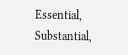Essential, Substantial,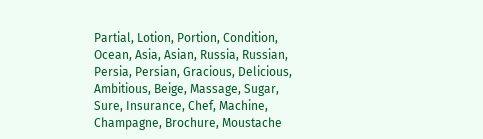Partial, Lotion, Portion, Condition, Ocean, Asia, Asian, Russia, Russian, Persia, Persian, Gracious, Delicious, Ambitious, Beige, Massage, Sugar, Sure, Insurance, Chef, Machine, Champagne, Brochure, Moustache